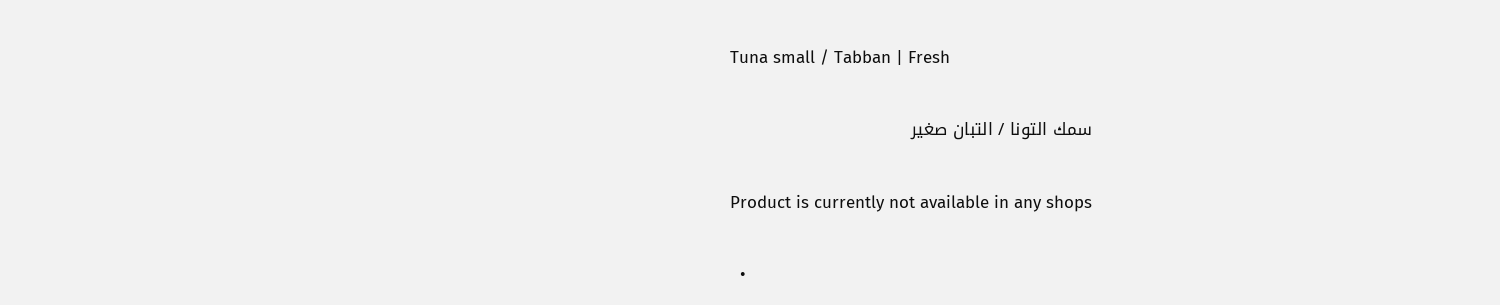Tuna small / Tabban | Fresh

سمك التونا / التبان صغير

Product is currently not available in any shops

  •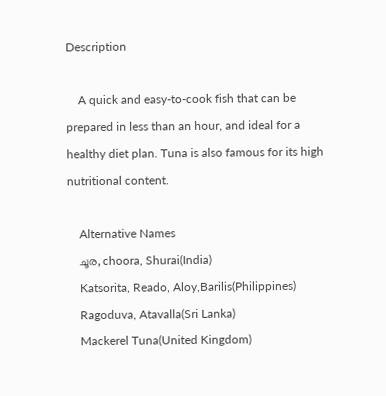Description

    A quick and easy-to-cook fish that can be prepared in less than an hour, and ideal for a healthy diet plan. Tuna is also famous for its high nutritional content.

    Alternative Names
    ചൂര, choora, Shurai(India)
    Katsorita, Reado, Aloy,Barilis(Philippines)
    Ragoduva, Atavalla(Sri Lanka)
    Mackerel Tuna(United Kingdom)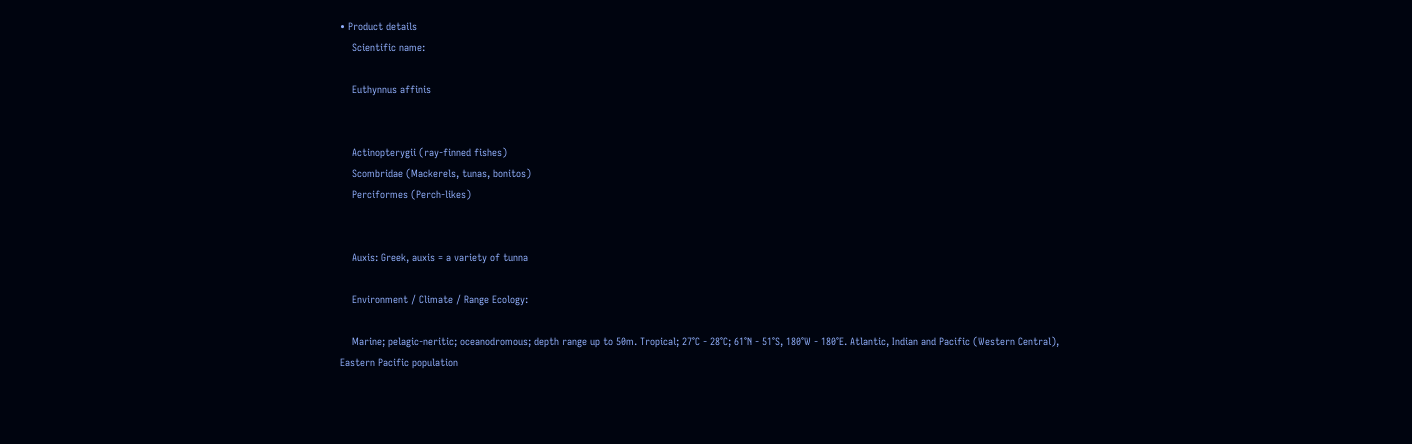• Product details
    Scientific name:

    Euthynnus affinis


    Actinopterygii (ray-finned fishes)
    Scombridae (Mackerels, tunas, bonitos)
    Perciformes (Perch-likes)


    Auxis: Greek, auxis = a variety of tunna

    Environment / Climate / Range Ecology:

    Marine; pelagic-neritic; oceanodromous; depth range up to 50m. Tropical; 27°C - 28°C; 61°N - 51°S, 180°W - 180°E. Atlantic, Indian and Pacific (Western Central), Eastern Pacific population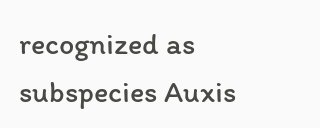recognized as subspecies Auxis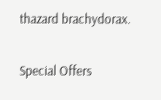thazard brachydorax.

Special Offers